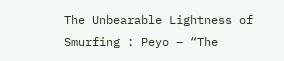The Unbearable Lightness of Smurfing : Peyo – “The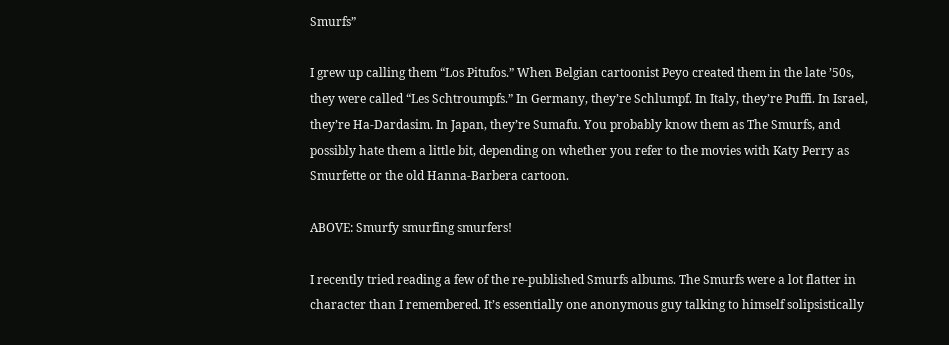Smurfs”

I grew up calling them “Los Pitufos.” When Belgian cartoonist Peyo created them in the late ’50s, they were called “Les Schtroumpfs.” In Germany, they’re Schlumpf. In Italy, they’re Puffi. In Israel, they’re Ha-Dardasim. In Japan, they’re Sumafu. You probably know them as The Smurfs, and possibly hate them a little bit, depending on whether you refer to the movies with Katy Perry as Smurfette or the old Hanna-Barbera cartoon.

ABOVE: Smurfy smurfing smurfers!

I recently tried reading a few of the re-published Smurfs albums. The Smurfs were a lot flatter in character than I remembered. It’s essentially one anonymous guy talking to himself solipsistically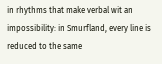in rhythms that make verbal wit an impossibility: in Smurfland, every line is reduced to the same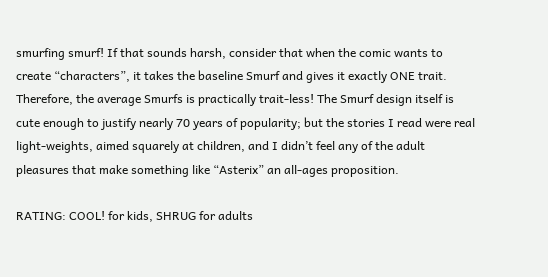smurfing smurf! If that sounds harsh, consider that when the comic wants to create “characters”, it takes the baseline Smurf and gives it exactly ONE trait. Therefore, the average Smurfs is practically trait-less! The Smurf design itself is cute enough to justify nearly 70 years of popularity; but the stories I read were real light-weights, aimed squarely at children, and I didn’t feel any of the adult pleasures that make something like “Asterix” an all-ages proposition.

RATING: COOL! for kids, SHRUG for adults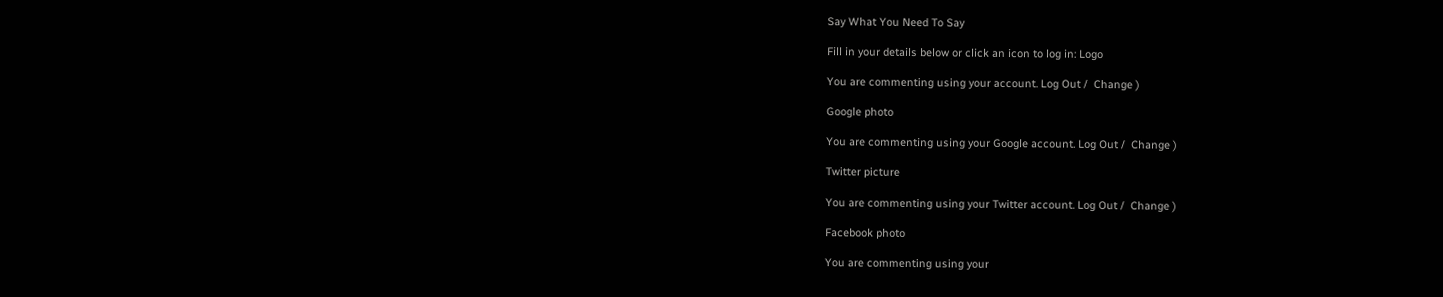Say What You Need To Say

Fill in your details below or click an icon to log in: Logo

You are commenting using your account. Log Out /  Change )

Google photo

You are commenting using your Google account. Log Out /  Change )

Twitter picture

You are commenting using your Twitter account. Log Out /  Change )

Facebook photo

You are commenting using your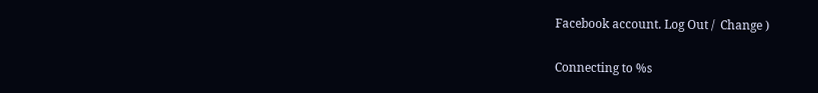Facebook account. Log Out /  Change )

Connecting to %s